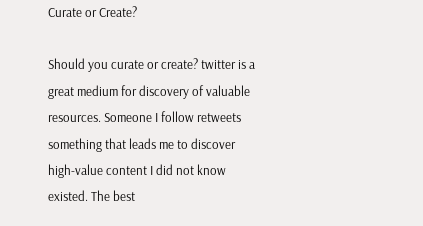Curate or Create?

Should you curate or create? twitter is a great medium for discovery of valuable resources. Someone I follow retweets something that leads me to discover high-value content I did not know existed. The best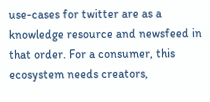use-cases for twitter are as a knowledge resource and newsfeed in that order. For a consumer, this ecosystem needs creators,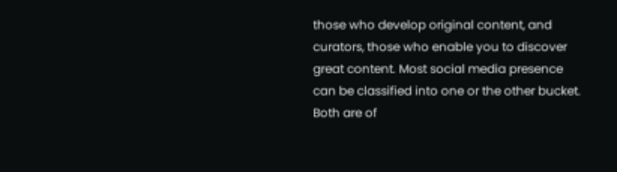those who develop original content, and curators, those who enable you to discover great content. Most social media presence can be classified into one or the other bucket. Both are of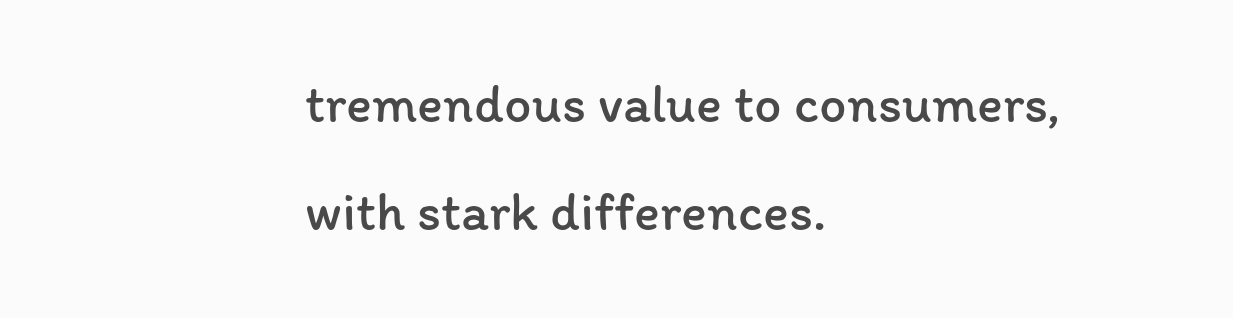tremendous value to consumers, with stark differences.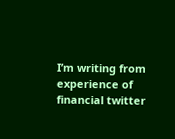I’m writing from experience of financial twitter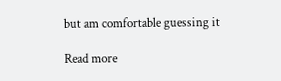but am comfortable guessing it

Read more